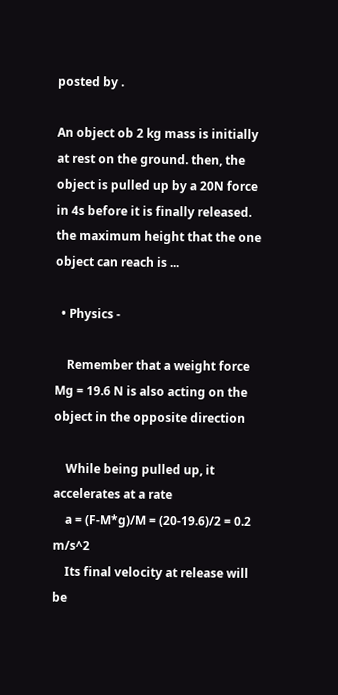posted by .

An object ob 2 kg mass is initially at rest on the ground. then, the object is pulled up by a 20N force in 4s before it is finally released. the maximum height that the one object can reach is ...

  • Physics -

    Remember that a weight force Mg = 19.6 N is also acting on the object in the opposite direction

    While being pulled up, it accelerates at a rate
    a = (F-M*g)/M = (20-19.6)/2 = 0.2 m/s^2
    Its final velocity at release will be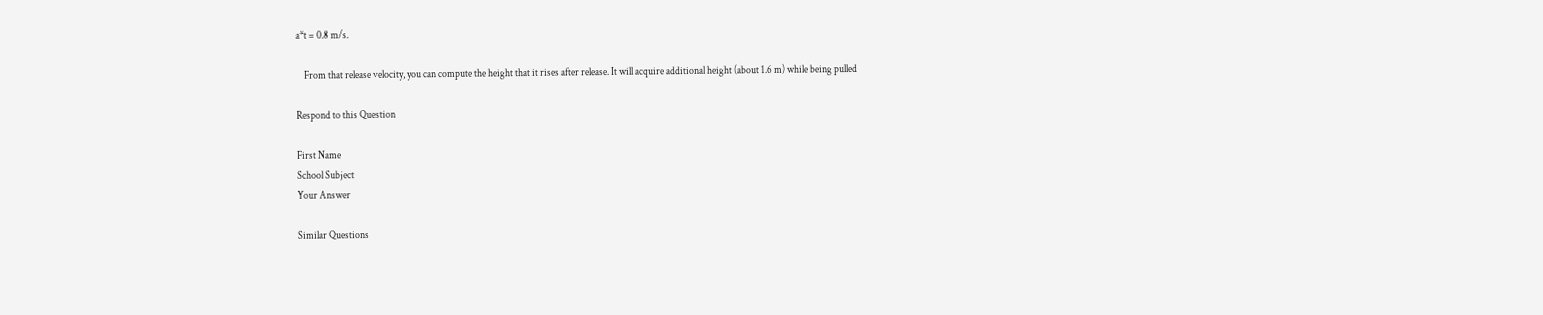a*t = 0.8 m/s.

    From that release velocity, you can compute the height that it rises after release. It will acquire additional height (about 1.6 m) while being pulled

Respond to this Question

First Name
School Subject
Your Answer

Similar Questions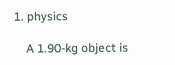1. physics

    A 1.90-kg object is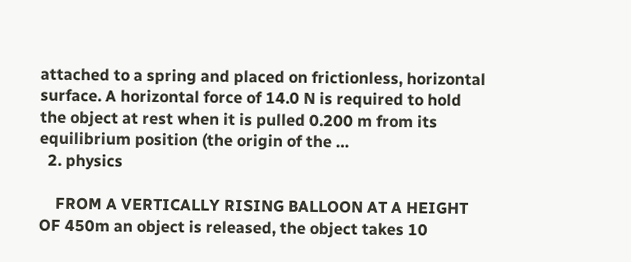attached to a spring and placed on frictionless, horizontal surface. A horizontal force of 14.0 N is required to hold the object at rest when it is pulled 0.200 m from its equilibrium position (the origin of the …
  2. physics

    FROM A VERTICALLY RISING BALLOON AT A HEIGHT OF 450m an object is released, the object takes 10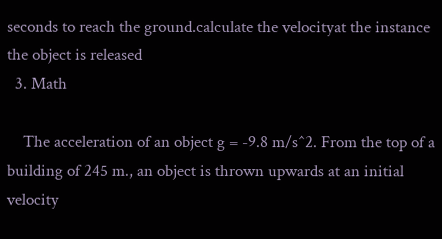seconds to reach the ground.calculate the velocityat the instance the object is released
  3. Math

    The acceleration of an object g = -9.8 m/s^2. From the top of a building of 245 m., an object is thrown upwards at an initial velocity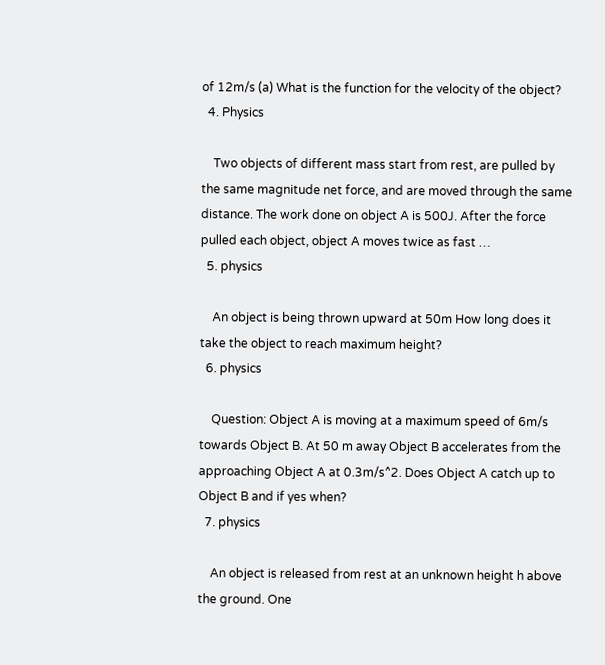of 12m/s (a) What is the function for the velocity of the object?
  4. Physics

    Two objects of different mass start from rest, are pulled by the same magnitude net force, and are moved through the same distance. The work done on object A is 500J. After the force pulled each object, object A moves twice as fast …
  5. physics

    An object is being thrown upward at 50m How long does it take the object to reach maximum height?
  6. physics

    Question: Object A is moving at a maximum speed of 6m/s towards Object B. At 50 m away Object B accelerates from the approaching Object A at 0.3m/s^2. Does Object A catch up to Object B and if yes when?
  7. physics

    An object is released from rest at an unknown height h above the ground. One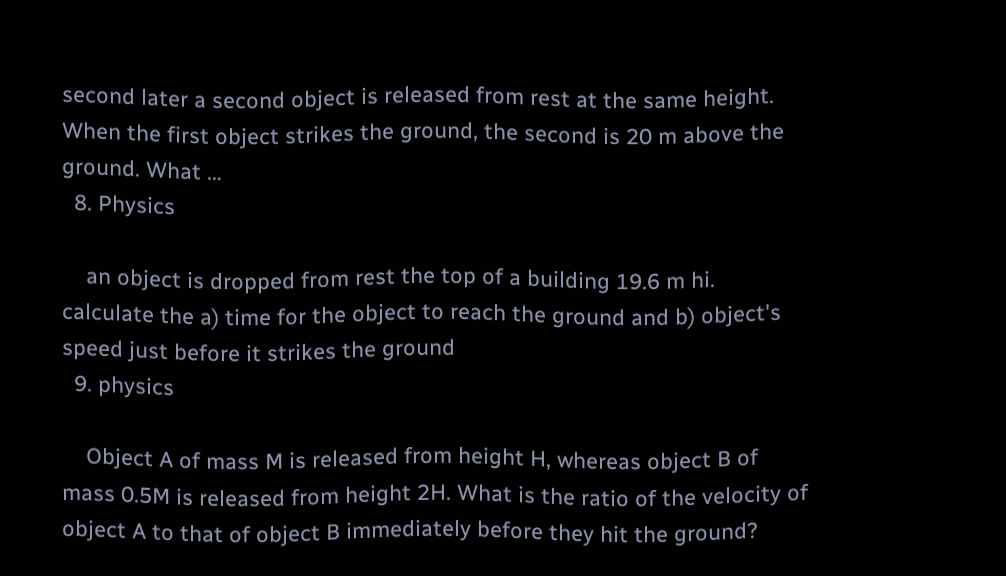second later a second object is released from rest at the same height. When the first object strikes the ground, the second is 20 m above the ground. What …
  8. Physics

    an object is dropped from rest the top of a building 19.6 m hi. calculate the a) time for the object to reach the ground and b) object's speed just before it strikes the ground
  9. physics

    Object A of mass M is released from height H, whereas object B of mass 0.5M is released from height 2H. What is the ratio of the velocity of object A to that of object B immediately before they hit the ground?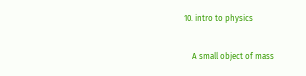10. intro to physics

    A small object of mass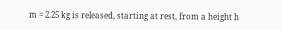m = 2.25 kg is released, starting at rest, from a height h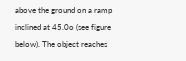above the ground on a ramp inclined at 45.0o (see figure below). The object reaches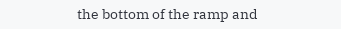the bottom of the ramp and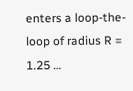enters a loop-the-loop of radius R = 1.25 …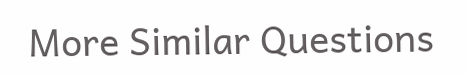More Similar Questions